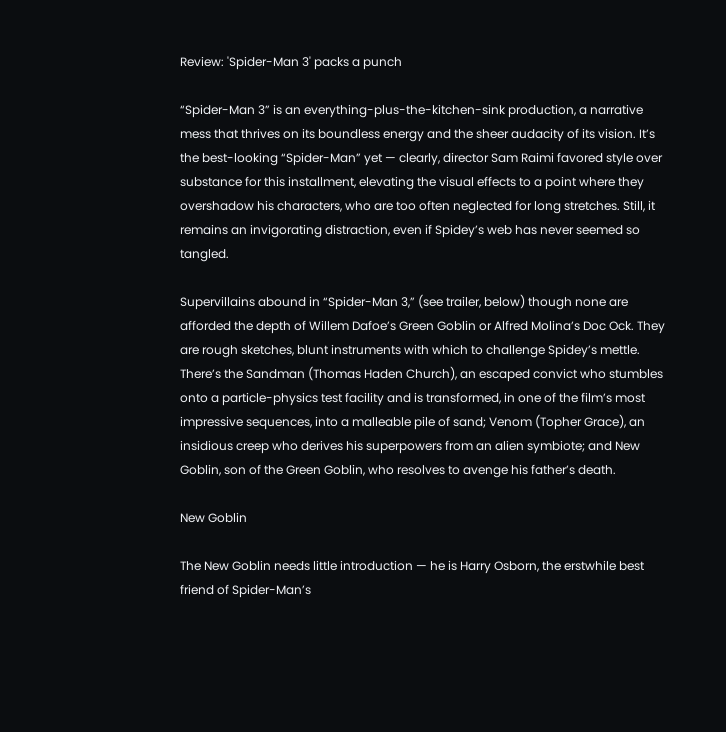Review: 'Spider-Man 3' packs a punch

“Spider-Man 3” is an everything-plus-the-kitchen-sink production, a narrative mess that thrives on its boundless energy and the sheer audacity of its vision. It’s the best-looking “Spider-Man” yet — clearly, director Sam Raimi favored style over substance for this installment, elevating the visual effects to a point where they overshadow his characters, who are too often neglected for long stretches. Still, it remains an invigorating distraction, even if Spidey’s web has never seemed so tangled.

Supervillains abound in “Spider-Man 3,” (see trailer, below) though none are afforded the depth of Willem Dafoe’s Green Goblin or Alfred Molina’s Doc Ock. They are rough sketches, blunt instruments with which to challenge Spidey’s mettle. There’s the Sandman (Thomas Haden Church), an escaped convict who stumbles onto a particle-physics test facility and is transformed, in one of the film’s most impressive sequences, into a malleable pile of sand; Venom (Topher Grace), an insidious creep who derives his superpowers from an alien symbiote; and New Goblin, son of the Green Goblin, who resolves to avenge his father’s death.

New Goblin

The New Goblin needs little introduction — he is Harry Osborn, the erstwhile best friend of Spider-Man’s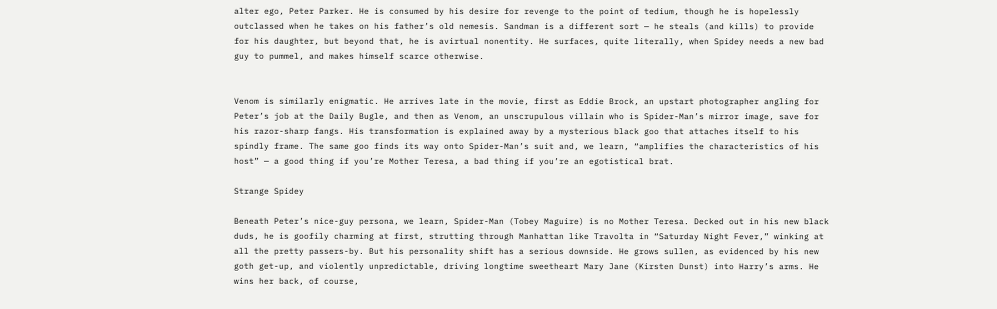alter ego, Peter Parker. He is consumed by his desire for revenge to the point of tedium, though he is hopelessly outclassed when he takes on his father’s old nemesis. Sandman is a different sort — he steals (and kills) to provide for his daughter, but beyond that, he is avirtual nonentity. He surfaces, quite literally, when Spidey needs a new bad guy to pummel, and makes himself scarce otherwise.


Venom is similarly enigmatic. He arrives late in the movie, first as Eddie Brock, an upstart photographer angling for Peter’s job at the Daily Bugle, and then as Venom, an unscrupulous villain who is Spider-Man’s mirror image, save for his razor-sharp fangs. His transformation is explained away by a mysterious black goo that attaches itself to his spindly frame. The same goo finds its way onto Spider-Man’s suit and, we learn, “amplifies the characteristics of his host” — a good thing if you’re Mother Teresa, a bad thing if you’re an egotistical brat.

Strange Spidey

Beneath Peter’s nice-guy persona, we learn, Spider-Man (Tobey Maguire) is no Mother Teresa. Decked out in his new black duds, he is goofily charming at first, strutting through Manhattan like Travolta in “Saturday Night Fever,” winking at all the pretty passers-by. But his personality shift has a serious downside. He grows sullen, as evidenced by his new goth get-up, and violently unpredictable, driving longtime sweetheart Mary Jane (Kirsten Dunst) into Harry’s arms. He wins her back, of course,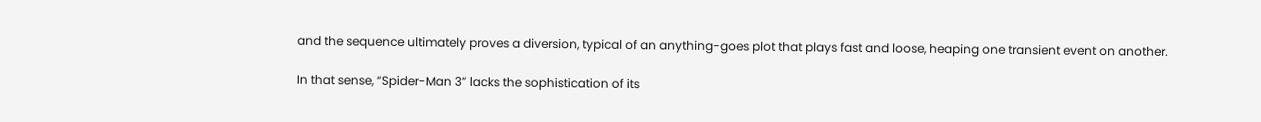and the sequence ultimately proves a diversion, typical of an anything-goes plot that plays fast and loose, heaping one transient event on another.

In that sense, “Spider-Man 3” lacks the sophistication of its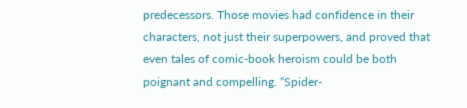predecessors. Those movies had confidence in their characters, not just their superpowers, and proved that even tales of comic-book heroism could be both poignant and compelling. “Spider-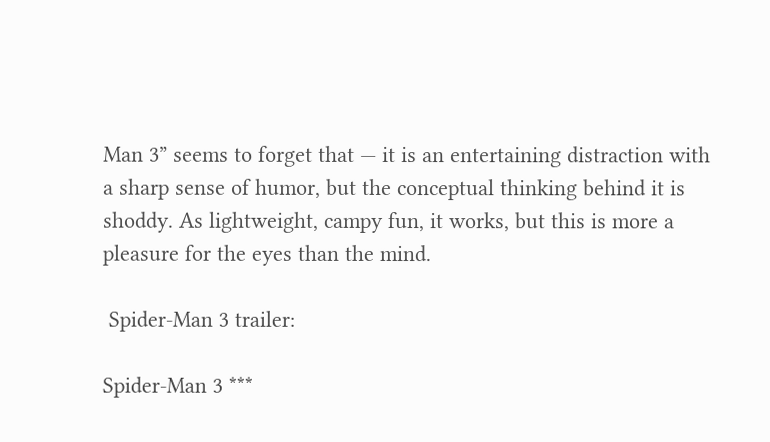Man 3” seems to forget that — it is an entertaining distraction with a sharp sense of humor, but the conceptual thinking behind it is shoddy. As lightweight, campy fun, it works, but this is more a pleasure for the eyes than the mind.

 Spider-Man 3 trailer:

Spider-Man 3 ***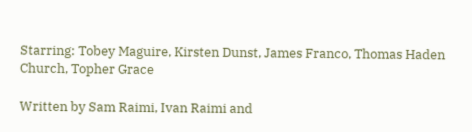Starring: Tobey Maguire, Kirsten Dunst, James Franco, Thomas Haden Church, Topher Grace

Written by Sam Raimi, Ivan Raimi and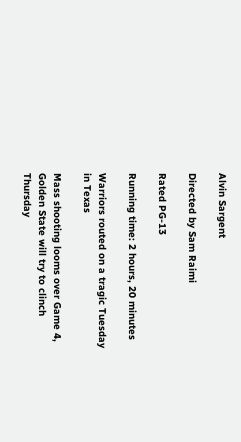Alvin Sargent

Directed by Sam Raimi

Rated PG-13

Running time: 2 hours, 20 minutes

Warriors routed on a tragic Tuesday in Texas

Mass shooting looms over Game 4, Golden State will try to clinch Thursday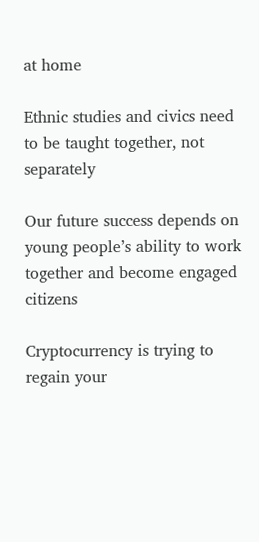at home

Ethnic studies and civics need to be taught together, not separately

Our future success depends on young people’s ability to work together and become engaged citizens

Cryptocurrency is trying to regain your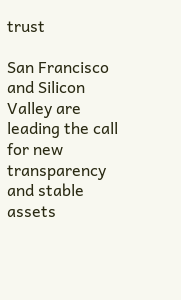trust

San Francisco and Silicon Valley are leading the call for new transparency and stable assets